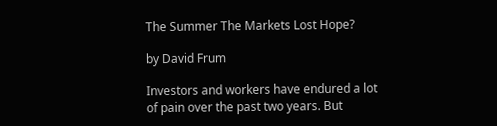The Summer The Markets Lost Hope?

by David Frum

Investors and workers have endured a lot of pain over the past two years. But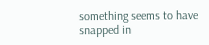something seems to have snapped in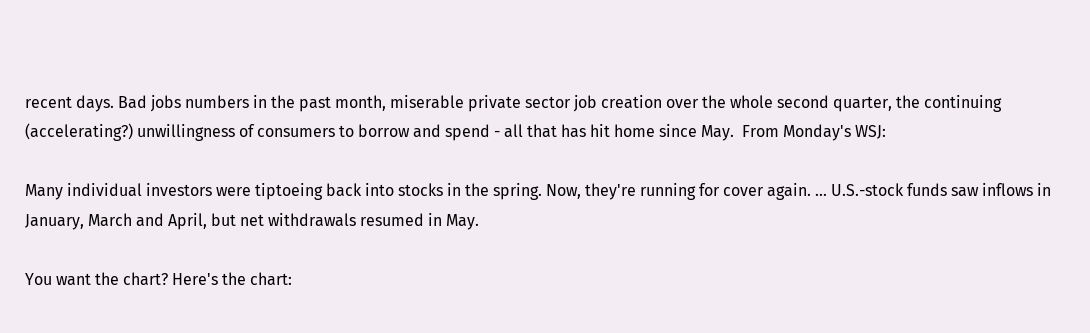recent days. Bad jobs numbers in the past month, miserable private sector job creation over the whole second quarter, the continuing (accelerating?) unwillingness of consumers to borrow and spend - all that has hit home since May.  From Monday's WSJ:

Many individual investors were tiptoeing back into stocks in the spring. Now, they're running for cover again. ... U.S.-stock funds saw inflows in January, March and April, but net withdrawals resumed in May.

You want the chart? Here's the chart: